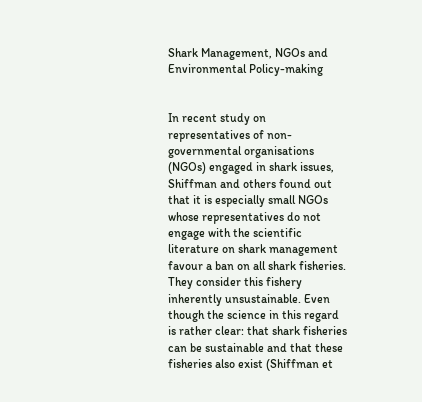Shark Management, NGOs and Environmental Policy-making


In recent study on representatives of non-governmental organisations (NGOs) engaged in shark issues, Shiffman and others found out that it is especially small NGOs whose representatives do not engage with the scientific literature on shark management favour a ban on all shark fisheries. They consider this fishery inherently unsustainable. Even though the science in this regard is rather clear: that shark fisheries can be sustainable and that these fisheries also exist (Shiffman et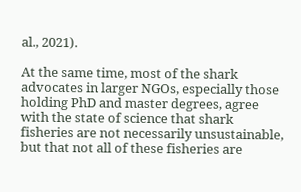al., 2021).

At the same time, most of the shark advocates in larger NGOs, especially those holding PhD and master degrees, agree with the state of science that shark fisheries are not necessarily unsustainable, but that not all of these fisheries are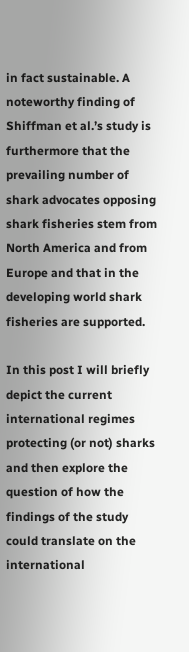in fact sustainable. A noteworthy finding of Shiffman et al.’s study is furthermore that the prevailing number of shark advocates opposing shark fisheries stem from North America and from Europe and that in the developing world shark fisheries are supported.

In this post I will briefly depict the current international regimes protecting (or not) sharks and then explore the question of how the findings of the study could translate on the international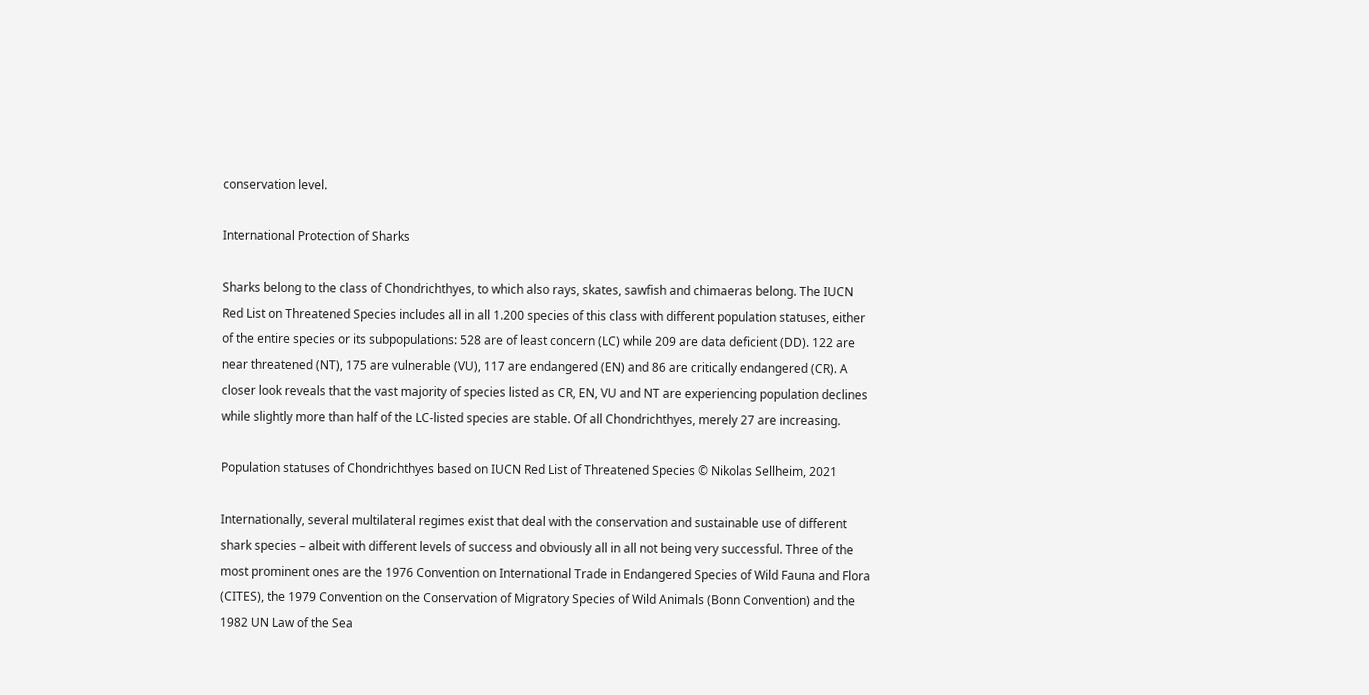conservation level.

International Protection of Sharks

Sharks belong to the class of Chondrichthyes, to which also rays, skates, sawfish and chimaeras belong. The IUCN Red List on Threatened Species includes all in all 1.200 species of this class with different population statuses, either of the entire species or its subpopulations: 528 are of least concern (LC) while 209 are data deficient (DD). 122 are near threatened (NT), 175 are vulnerable (VU), 117 are endangered (EN) and 86 are critically endangered (CR). A closer look reveals that the vast majority of species listed as CR, EN, VU and NT are experiencing population declines while slightly more than half of the LC-listed species are stable. Of all Chondrichthyes, merely 27 are increasing.

Population statuses of Chondrichthyes based on IUCN Red List of Threatened Species © Nikolas Sellheim, 2021

Internationally, several multilateral regimes exist that deal with the conservation and sustainable use of different shark species – albeit with different levels of success and obviously all in all not being very successful. Three of the most prominent ones are the 1976 Convention on International Trade in Endangered Species of Wild Fauna and Flora (CITES), the 1979 Convention on the Conservation of Migratory Species of Wild Animals (Bonn Convention) and the 1982 UN Law of the Sea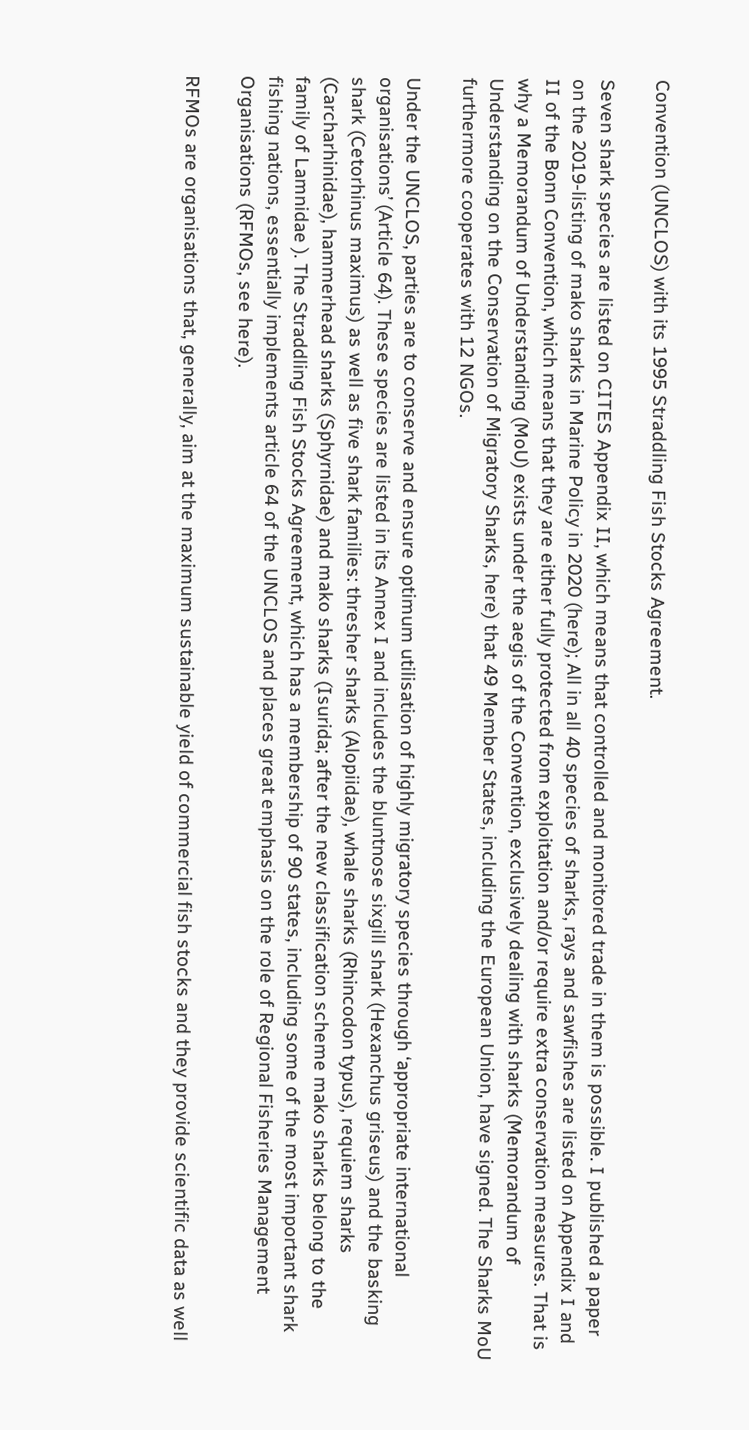Convention (UNCLOS) with its 1995 Straddling Fish Stocks Agreement.

Seven shark species are listed on CITES Appendix II, which means that controlled and monitored trade in them is possible. I published a paper on the 2019-listing of mako sharks in Marine Policy in 2020 (here); All in all 40 species of sharks, rays and sawfishes are listed on Appendix I and II of the Bonn Convention, which means that they are either fully protected from exploitation and/or require extra conservation measures. That is why a Memorandum of Understanding (MoU) exists under the aegis of the Convention, exclusively dealing with sharks (Memorandum of Understanding on the Conservation of Migratory Sharks, here) that 49 Member States, including the European Union, have signed. The Sharks MoU furthermore cooperates with 12 NGOs.

Under the UNCLOS, parties are to conserve and ensure optimum utilisation of highly migratory species through ‘appropriate international organisations’ (Article 64). These species are listed in its Annex I and includes the bluntnose sixgill shark (Hexanchus griseus) and the basking shark (Cetorhinus maximus) as well as five shark families: thresher sharks (Alopiidae), whale sharks (Rhincodon typus), requiem sharks (Carcharhinidae), hammerhead sharks (Sphyrnidae) and mako sharks (Isurida; after the new classification scheme mako sharks belong to the family of Lamnidae ). The Straddling Fish Stocks Agreement, which has a membership of 90 states, including some of the most important shark fishing nations, essentially implements article 64 of the UNCLOS and places great emphasis on the role of Regional Fisheries Management Organisations (RFMOs, see here).

RFMOs are organisations that, generally, aim at the maximum sustainable yield of commercial fish stocks and they provide scientific data as well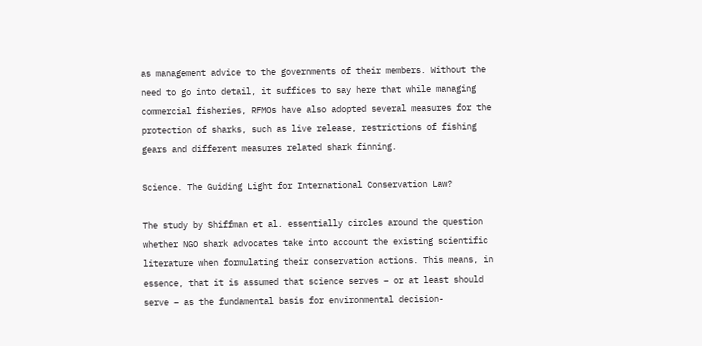as management advice to the governments of their members. Without the need to go into detail, it suffices to say here that while managing commercial fisheries, RFMOs have also adopted several measures for the protection of sharks, such as live release, restrictions of fishing gears and different measures related shark finning.

Science. The Guiding Light for International Conservation Law?

The study by Shiffman et al. essentially circles around the question whether NGO shark advocates take into account the existing scientific literature when formulating their conservation actions. This means, in essence, that it is assumed that science serves – or at least should serve – as the fundamental basis for environmental decision-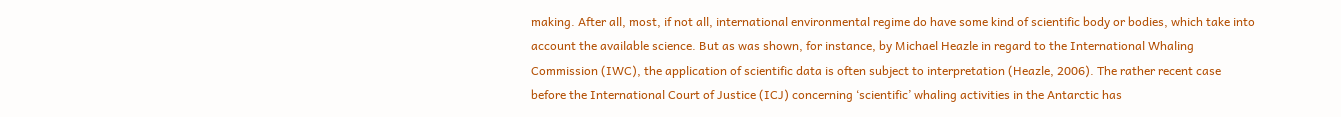making. After all, most, if not all, international environmental regime do have some kind of scientific body or bodies, which take into account the available science. But as was shown, for instance, by Michael Heazle in regard to the International Whaling Commission (IWC), the application of scientific data is often subject to interpretation (Heazle, 2006). The rather recent case before the International Court of Justice (ICJ) concerning ‘scientific’ whaling activities in the Antarctic has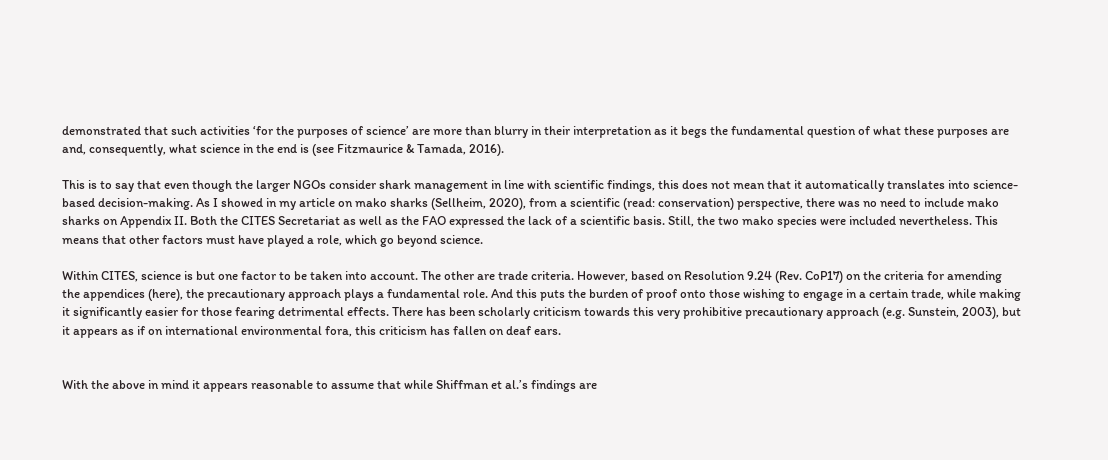demonstrated that such activities ‘for the purposes of science’ are more than blurry in their interpretation as it begs the fundamental question of what these purposes are and, consequently, what science in the end is (see Fitzmaurice & Tamada, 2016).

This is to say that even though the larger NGOs consider shark management in line with scientific findings, this does not mean that it automatically translates into science-based decision-making. As I showed in my article on mako sharks (Sellheim, 2020), from a scientific (read: conservation) perspective, there was no need to include mako sharks on Appendix II. Both the CITES Secretariat as well as the FAO expressed the lack of a scientific basis. Still, the two mako species were included nevertheless. This means that other factors must have played a role, which go beyond science.

Within CITES, science is but one factor to be taken into account. The other are trade criteria. However, based on Resolution 9.24 (Rev. CoP17) on the criteria for amending the appendices (here), the precautionary approach plays a fundamental role. And this puts the burden of proof onto those wishing to engage in a certain trade, while making it significantly easier for those fearing detrimental effects. There has been scholarly criticism towards this very prohibitive precautionary approach (e.g. Sunstein, 2003), but it appears as if on international environmental fora, this criticism has fallen on deaf ears.


With the above in mind it appears reasonable to assume that while Shiffman et al.’s findings are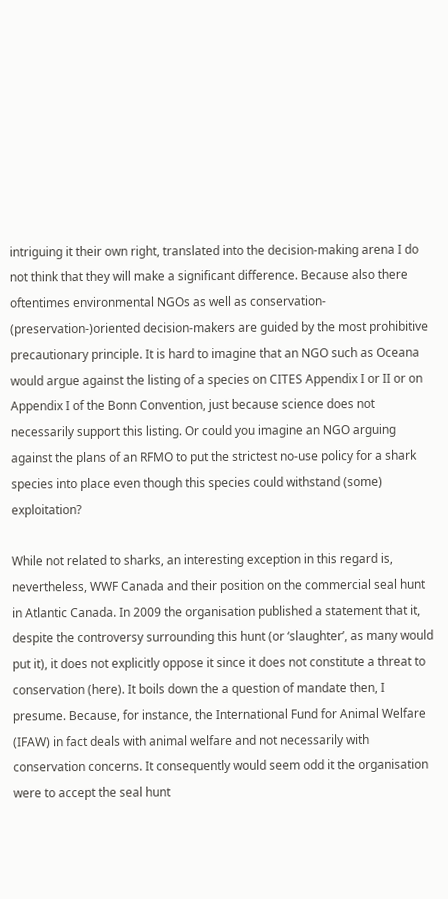intriguing it their own right, translated into the decision-making arena I do not think that they will make a significant difference. Because also there oftentimes environmental NGOs as well as conservation- (preservation-)oriented decision-makers are guided by the most prohibitive precautionary principle. It is hard to imagine that an NGO such as Oceana would argue against the listing of a species on CITES Appendix I or II or on Appendix I of the Bonn Convention, just because science does not necessarily support this listing. Or could you imagine an NGO arguing against the plans of an RFMO to put the strictest no-use policy for a shark species into place even though this species could withstand (some) exploitation?

While not related to sharks, an interesting exception in this regard is, nevertheless, WWF Canada and their position on the commercial seal hunt in Atlantic Canada. In 2009 the organisation published a statement that it, despite the controversy surrounding this hunt (or ‘slaughter’, as many would put it), it does not explicitly oppose it since it does not constitute a threat to conservation (here). It boils down the a question of mandate then, I presume. Because, for instance, the International Fund for Animal Welfare (IFAW) in fact deals with animal welfare and not necessarily with conservation concerns. It consequently would seem odd it the organisation were to accept the seal hunt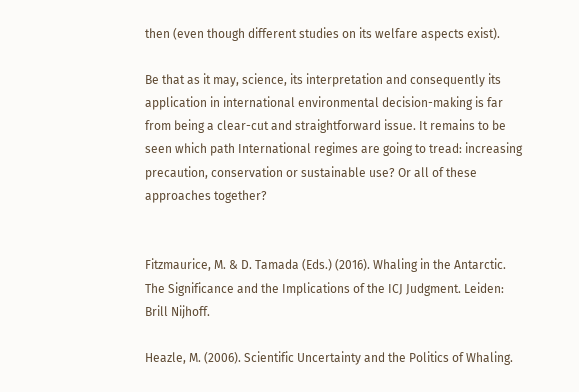then (even though different studies on its welfare aspects exist).

Be that as it may, science, its interpretation and consequently its application in international environmental decision-making is far from being a clear-cut and straightforward issue. It remains to be seen which path International regimes are going to tread: increasing precaution, conservation or sustainable use? Or all of these approaches together?


Fitzmaurice, M. & D. Tamada (Eds.) (2016). Whaling in the Antarctic. The Significance and the Implications of the ICJ Judgment. Leiden: Brill Nijhoff.

Heazle, M. (2006). Scientific Uncertainty and the Politics of Whaling.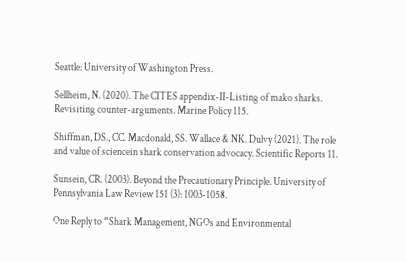Seattle: University of Washington Press.

Sellheim, N. (2020). The CITES appendix-II-Listing of mako sharks. Revisiting counter-arguments. Marine Policy 115.

Shiffman, DS., CC. Macdonald, SS. Wallace & NK. Dulvy (2021). The role and value of sciencein shark conservation advocacy. Scientific Reports 11.

Sunsein, CR. (2003). Beyond the Precautionary Principle. University of Pennsylvania Law Review 151 (3): 1003-1058.

One Reply to “Shark Management, NGOs and Environmental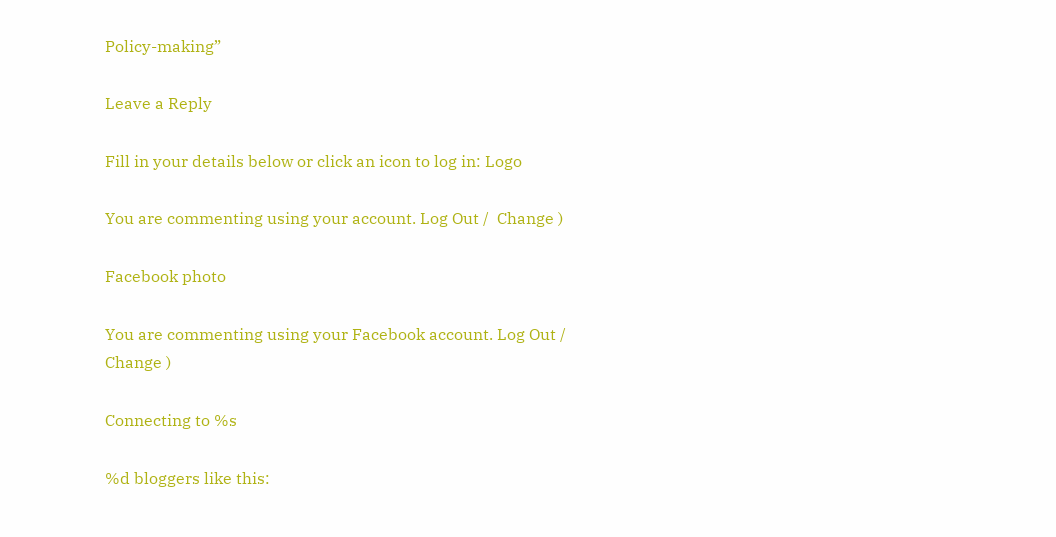Policy-making”

Leave a Reply

Fill in your details below or click an icon to log in: Logo

You are commenting using your account. Log Out /  Change )

Facebook photo

You are commenting using your Facebook account. Log Out /  Change )

Connecting to %s

%d bloggers like this: